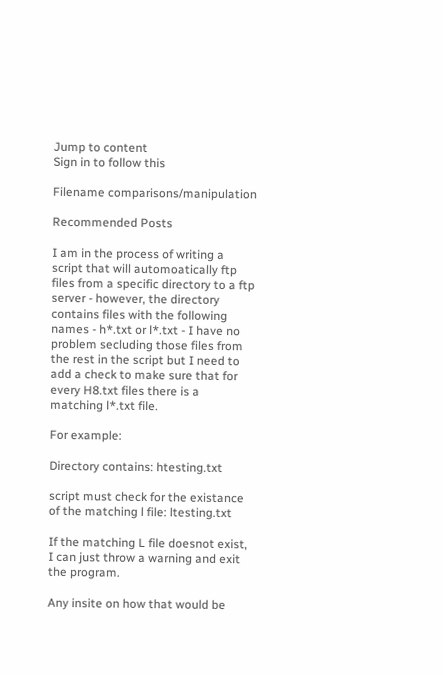Jump to content
Sign in to follow this

Filename comparisons/manipulation

Recommended Posts

I am in the process of writing a script that will automoatically ftp files from a specific directory to a ftp server - however, the directory contains files with the following names - h*.txt or l*.txt - I have no problem secluding those files from the rest in the script but I need to add a check to make sure that for every H8.txt files there is a matching l*.txt file.

For example:

Directory contains: htesting.txt

script must check for the existance of the matching l file: ltesting.txt

If the matching L file doesnot exist, I can just throw a warning and exit the program.

Any insite on how that would be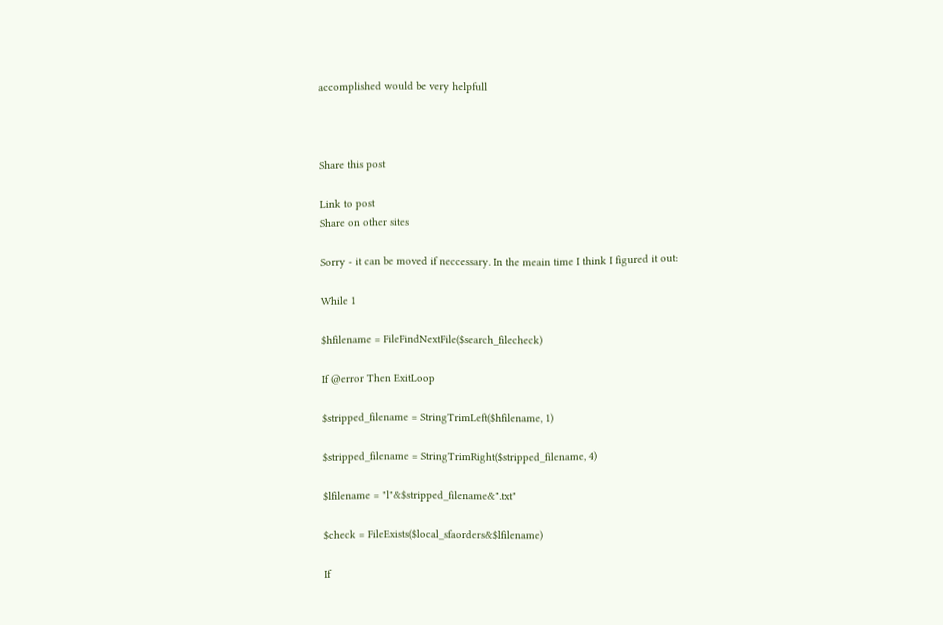accomplished would be very helpfull



Share this post

Link to post
Share on other sites

Sorry - it can be moved if neccessary. In the meain time I think I figured it out:

While 1

$hfilename = FileFindNextFile($search_filecheck)

If @error Then ExitLoop

$stripped_filename = StringTrimLeft($hfilename, 1)

$stripped_filename = StringTrimRight($stripped_filename, 4)

$lfilename = "l"&$stripped_filename&".txt"

$check = FileExists($local_sfaorders&$lfilename)

If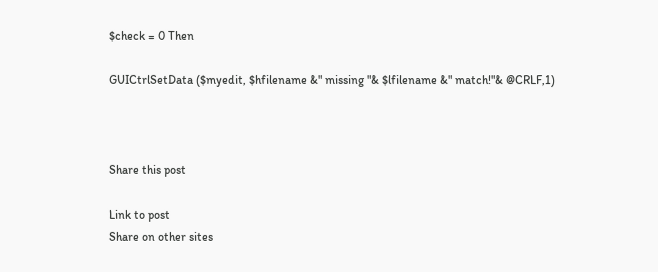$check = 0 Then

GUICtrlSetData ($myedit, $hfilename &" missing "& $lfilename &" match!"& @CRLF,1)



Share this post

Link to post
Share on other sites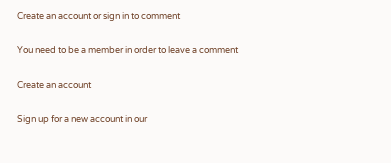Create an account or sign in to comment

You need to be a member in order to leave a comment

Create an account

Sign up for a new account in our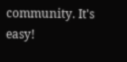community. It's easy!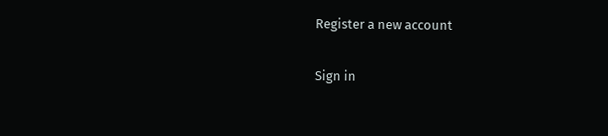Register a new account

Sign in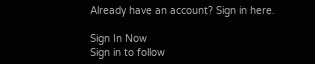Already have an account? Sign in here.

Sign In Now
Sign in to follow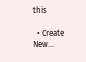this

  • Create New...